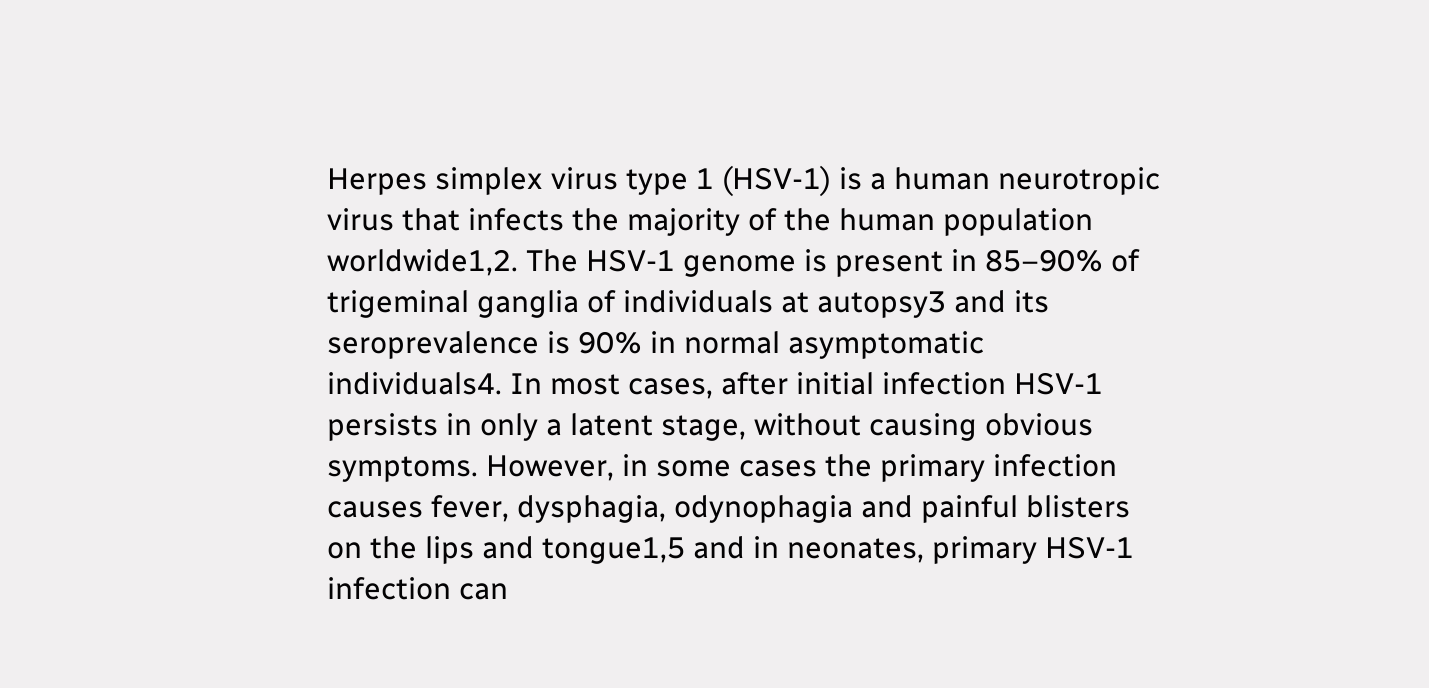Herpes simplex virus type 1 (HSV-1) is a human neurotropic virus that infects the majority of the human population worldwide1,2. The HSV-1 genome is present in 85–90% of trigeminal ganglia of individuals at autopsy3 and its seroprevalence is 90% in normal asymptomatic individuals4. In most cases, after initial infection HSV-1 persists in only a latent stage, without causing obvious symptoms. However, in some cases the primary infection causes fever, dysphagia, odynophagia and painful blisters on the lips and tongue1,5 and in neonates, primary HSV-1 infection can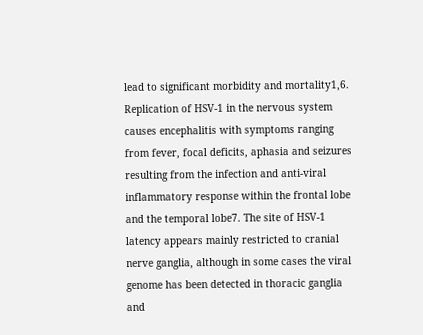lead to significant morbidity and mortality1,6. Replication of HSV-1 in the nervous system causes encephalitis with symptoms ranging from fever, focal deficits, aphasia and seizures resulting from the infection and anti-viral inflammatory response within the frontal lobe and the temporal lobe7. The site of HSV-1 latency appears mainly restricted to cranial nerve ganglia, although in some cases the viral genome has been detected in thoracic ganglia and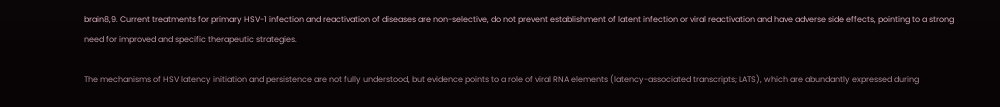brain8,9. Current treatments for primary HSV-1 infection and reactivation of diseases are non-selective, do not prevent establishment of latent infection or viral reactivation and have adverse side effects, pointing to a strong need for improved and specific therapeutic strategies.

The mechanisms of HSV latency initiation and persistence are not fully understood, but evidence points to a role of viral RNA elements (latency-associated transcripts; LATS), which are abundantly expressed during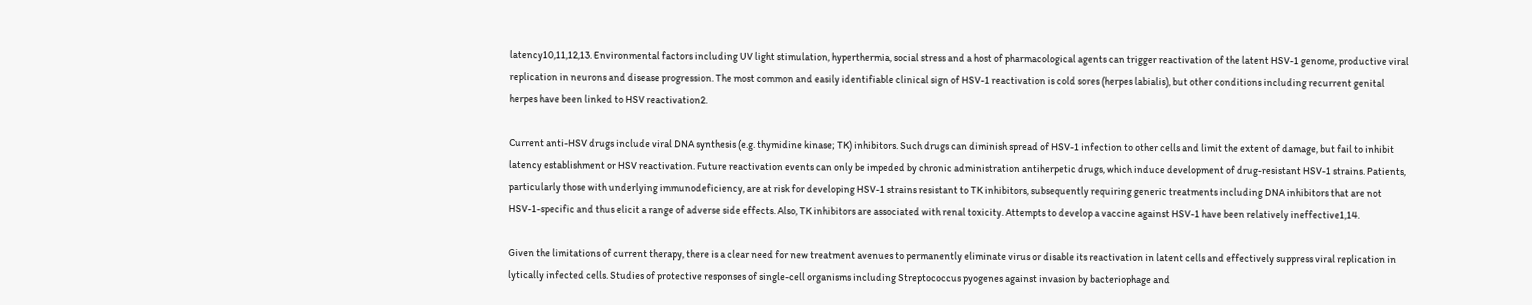latency10,11,12,13. Environmental factors including UV light stimulation, hyperthermia, social stress and a host of pharmacological agents can trigger reactivation of the latent HSV-1 genome, productive viral replication in neurons and disease progression. The most common and easily identifiable clinical sign of HSV-1 reactivation is cold sores (herpes labialis), but other conditions including recurrent genital herpes have been linked to HSV reactivation2.

Current anti-HSV drugs include viral DNA synthesis (e.g. thymidine kinase; TK) inhibitors. Such drugs can diminish spread of HSV-1 infection to other cells and limit the extent of damage, but fail to inhibit latency establishment or HSV reactivation. Future reactivation events can only be impeded by chronic administration antiherpetic drugs, which induce development of drug-resistant HSV-1 strains. Patients, particularly those with underlying immunodeficiency, are at risk for developing HSV-1 strains resistant to TK inhibitors, subsequently requiring generic treatments including DNA inhibitors that are not HSV-1-specific and thus elicit a range of adverse side effects. Also, TK inhibitors are associated with renal toxicity. Attempts to develop a vaccine against HSV-1 have been relatively ineffective1,14.

Given the limitations of current therapy, there is a clear need for new treatment avenues to permanently eliminate virus or disable its reactivation in latent cells and effectively suppress viral replication in lytically infected cells. Studies of protective responses of single-cell organisms including Streptococcus pyogenes against invasion by bacteriophage and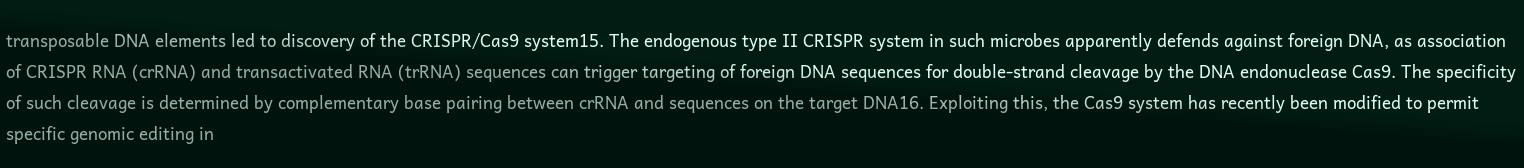transposable DNA elements led to discovery of the CRISPR/Cas9 system15. The endogenous type II CRISPR system in such microbes apparently defends against foreign DNA, as association of CRISPR RNA (crRNA) and transactivated RNA (trRNA) sequences can trigger targeting of foreign DNA sequences for double-strand cleavage by the DNA endonuclease Cas9. The specificity of such cleavage is determined by complementary base pairing between crRNA and sequences on the target DNA16. Exploiting this, the Cas9 system has recently been modified to permit specific genomic editing in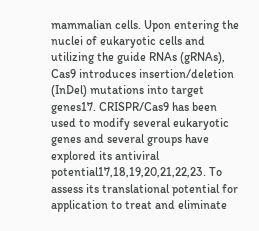mammalian cells. Upon entering the nuclei of eukaryotic cells and utilizing the guide RNAs (gRNAs), Cas9 introduces insertion/deletion (InDel) mutations into target genes17. CRISPR/Cas9 has been used to modify several eukaryotic genes and several groups have explored its antiviral potential17,18,19,20,21,22,23. To assess its translational potential for application to treat and eliminate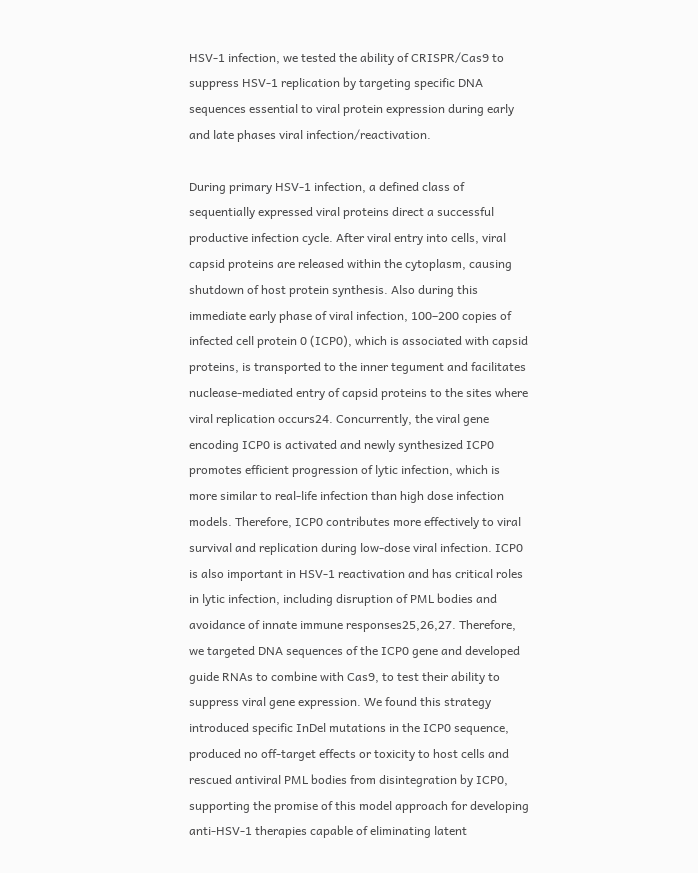HSV-1 infection, we tested the ability of CRISPR/Cas9 to suppress HSV-1 replication by targeting specific DNA sequences essential to viral protein expression during early and late phases viral infection/reactivation.

During primary HSV-1 infection, a defined class of sequentially expressed viral proteins direct a successful productive infection cycle. After viral entry into cells, viral capsid proteins are released within the cytoplasm, causing shutdown of host protein synthesis. Also during this immediate early phase of viral infection, 100–200 copies of infected cell protein 0 (ICP0), which is associated with capsid proteins, is transported to the inner tegument and facilitates nuclease-mediated entry of capsid proteins to the sites where viral replication occurs24. Concurrently, the viral gene encoding ICP0 is activated and newly synthesized ICP0 promotes efficient progression of lytic infection, which is more similar to real-life infection than high dose infection models. Therefore, ICP0 contributes more effectively to viral survival and replication during low-dose viral infection. ICP0 is also important in HSV-1 reactivation and has critical roles in lytic infection, including disruption of PML bodies and avoidance of innate immune responses25,26,27. Therefore, we targeted DNA sequences of the ICP0 gene and developed guide RNAs to combine with Cas9, to test their ability to suppress viral gene expression. We found this strategy introduced specific InDel mutations in the ICP0 sequence, produced no off-target effects or toxicity to host cells and rescued antiviral PML bodies from disintegration by ICP0, supporting the promise of this model approach for developing anti-HSV-1 therapies capable of eliminating latent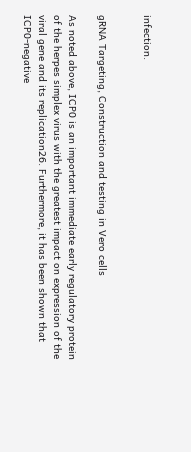infection.


gRNA Targeting, Construction and testing in Vero cells

As noted above, ICP0 is an important immediate early regulatory protein of the herpes simplex virus with the greatest impact on expression of the viral gene and its replication26. Furthermore, it has been shown that ICP0-negative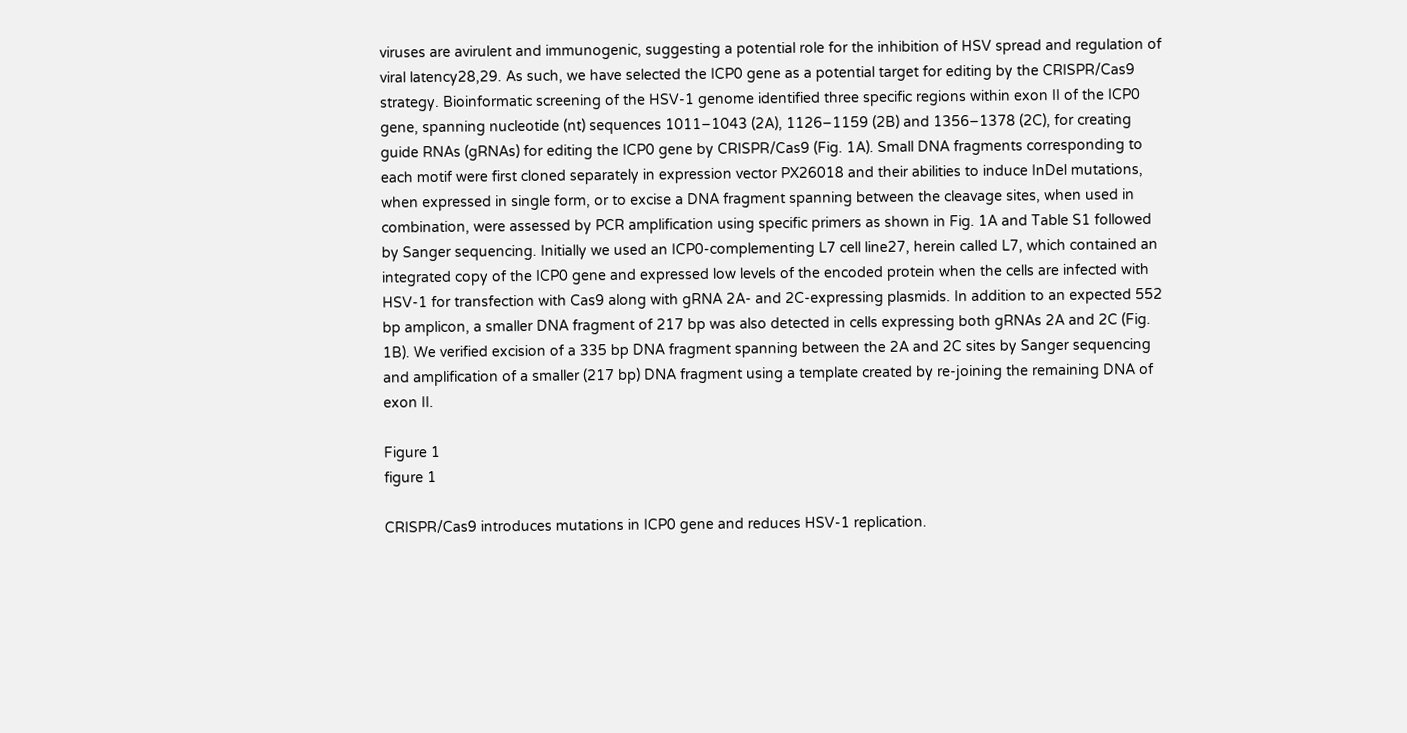viruses are avirulent and immunogenic, suggesting a potential role for the inhibition of HSV spread and regulation of viral latency28,29. As such, we have selected the ICP0 gene as a potential target for editing by the CRISPR/Cas9 strategy. Bioinformatic screening of the HSV-1 genome identified three specific regions within exon II of the ICP0 gene, spanning nucleotide (nt) sequences 1011–1043 (2A), 1126–1159 (2B) and 1356–1378 (2C), for creating guide RNAs (gRNAs) for editing the ICP0 gene by CRISPR/Cas9 (Fig. 1A). Small DNA fragments corresponding to each motif were first cloned separately in expression vector PX26018 and their abilities to induce InDel mutations, when expressed in single form, or to excise a DNA fragment spanning between the cleavage sites, when used in combination, were assessed by PCR amplification using specific primers as shown in Fig. 1A and Table S1 followed by Sanger sequencing. Initially we used an ICP0-complementing L7 cell line27, herein called L7, which contained an integrated copy of the ICP0 gene and expressed low levels of the encoded protein when the cells are infected with HSV-1 for transfection with Cas9 along with gRNA 2A- and 2C-expressing plasmids. In addition to an expected 552 bp amplicon, a smaller DNA fragment of 217 bp was also detected in cells expressing both gRNAs 2A and 2C (Fig. 1B). We verified excision of a 335 bp DNA fragment spanning between the 2A and 2C sites by Sanger sequencing and amplification of a smaller (217 bp) DNA fragment using a template created by re-joining the remaining DNA of exon II.

Figure 1
figure 1

CRISPR/Cas9 introduces mutations in ICP0 gene and reduces HSV-1 replication.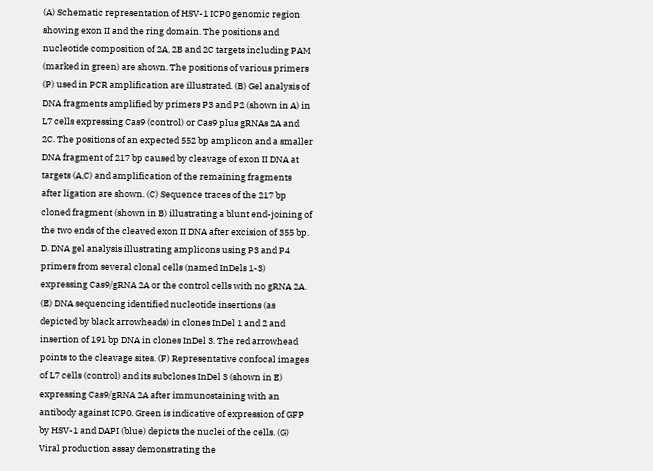(A) Schematic representation of HSV-1 ICP0 genomic region showing exon II and the ring domain. The positions and nucleotide composition of 2A, 2B and 2C targets including PAM (marked in green) are shown. The positions of various primers (P) used in PCR amplification are illustrated. (B) Gel analysis of DNA fragments amplified by primers P3 and P2 (shown in A) in L7 cells expressing Cas9 (control) or Cas9 plus gRNAs 2A and 2C. The positions of an expected 552 bp amplicon and a smaller DNA fragment of 217 bp caused by cleavage of exon II DNA at targets (A,C) and amplification of the remaining fragments after ligation are shown. (C) Sequence traces of the 217 bp cloned fragment (shown in B) illustrating a blunt end-joining of the two ends of the cleaved exon II DNA after excision of 355 bp. D. DNA gel analysis illustrating amplicons using P3 and P4 primers from several clonal cells (named InDels 1-3) expressing Cas9/gRNA 2A or the control cells with no gRNA 2A. (E) DNA sequencing identified nucleotide insertions (as depicted by black arrowheads) in clones InDel 1 and 2 and insertion of 191 bp DNA in clones InDel 3. The red arrowhead points to the cleavage sites. (F) Representative confocal images of L7 cells (control) and its subclones InDel 3 (shown in E) expressing Cas9/gRNA 2A after immunostaining with an antibody against ICP0. Green is indicative of expression of GFP by HSV-1 and DAPI (blue) depicts the nuclei of the cells. (G) Viral production assay demonstrating the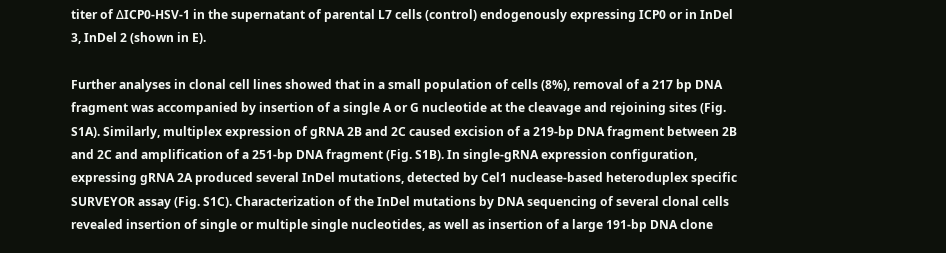titer of ΔICP0-HSV-1 in the supernatant of parental L7 cells (control) endogenously expressing ICP0 or in InDel 3, InDel 2 (shown in E).

Further analyses in clonal cell lines showed that in a small population of cells (8%), removal of a 217 bp DNA fragment was accompanied by insertion of a single A or G nucleotide at the cleavage and rejoining sites (Fig. S1A). Similarly, multiplex expression of gRNA 2B and 2C caused excision of a 219-bp DNA fragment between 2B and 2C and amplification of a 251-bp DNA fragment (Fig. S1B). In single-gRNA expression configuration, expressing gRNA 2A produced several InDel mutations, detected by Cel1 nuclease-based heteroduplex specific SURVEYOR assay (Fig. S1C). Characterization of the InDel mutations by DNA sequencing of several clonal cells revealed insertion of single or multiple single nucleotides, as well as insertion of a large 191-bp DNA clone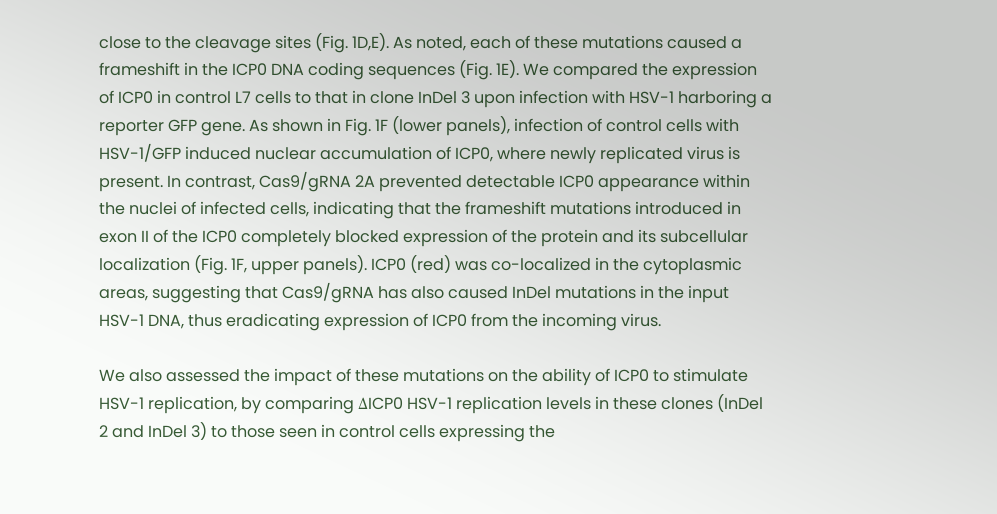close to the cleavage sites (Fig. 1D,E). As noted, each of these mutations caused a frameshift in the ICP0 DNA coding sequences (Fig. 1E). We compared the expression of ICP0 in control L7 cells to that in clone InDel 3 upon infection with HSV-1 harboring a reporter GFP gene. As shown in Fig. 1F (lower panels), infection of control cells with HSV-1/GFP induced nuclear accumulation of ICP0, where newly replicated virus is present. In contrast, Cas9/gRNA 2A prevented detectable ICP0 appearance within the nuclei of infected cells, indicating that the frameshift mutations introduced in exon II of the ICP0 completely blocked expression of the protein and its subcellular localization (Fig. 1F, upper panels). ICP0 (red) was co-localized in the cytoplasmic areas, suggesting that Cas9/gRNA has also caused InDel mutations in the input HSV-1 DNA, thus eradicating expression of ICP0 from the incoming virus.

We also assessed the impact of these mutations on the ability of ICP0 to stimulate HSV-1 replication, by comparing ΔICP0 HSV-1 replication levels in these clones (InDel 2 and InDel 3) to those seen in control cells expressing the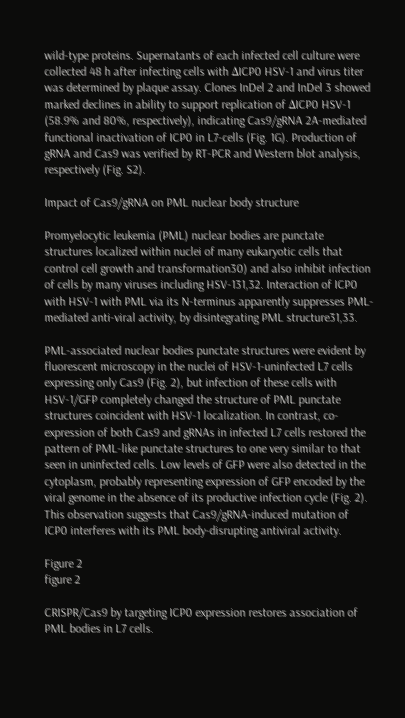wild-type proteins. Supernatants of each infected cell culture were collected 48 h after infecting cells with ΔICP0 HSV-1 and virus titer was determined by plaque assay. Clones InDel 2 and InDel 3 showed marked declines in ability to support replication of ΔICP0 HSV-1 (58.9% and 80%, respectively), indicating Cas9/gRNA 2A-mediated functional inactivation of ICP0 in L7-cells (Fig. 1G). Production of gRNA and Cas9 was verified by RT-PCR and Western blot analysis, respectively (Fig. S2).

Impact of Cas9/gRNA on PML nuclear body structure

Promyelocytic leukemia (PML) nuclear bodies are punctate structures localized within nuclei of many eukaryotic cells that control cell growth and transformation30) and also inhibit infection of cells by many viruses including HSV-131,32. Interaction of ICP0 with HSV-1 with PML via its N-terminus apparently suppresses PML-mediated anti-viral activity, by disintegrating PML structure31,33.

PML-associated nuclear bodies punctate structures were evident by fluorescent microscopy in the nuclei of HSV-1-uninfected L7 cells expressing only Cas9 (Fig. 2), but infection of these cells with HSV-1/GFP completely changed the structure of PML punctate structures coincident with HSV-1 localization. In contrast, co-expression of both Cas9 and gRNAs in infected L7 cells restored the pattern of PML-like punctate structures to one very similar to that seen in uninfected cells. Low levels of GFP were also detected in the cytoplasm, probably representing expression of GFP encoded by the viral genome in the absence of its productive infection cycle (Fig. 2). This observation suggests that Cas9/gRNA-induced mutation of ICP0 interferes with its PML body-disrupting antiviral activity.

Figure 2
figure 2

CRISPR/Cas9 by targeting ICP0 expression restores association of PML bodies in L7 cells.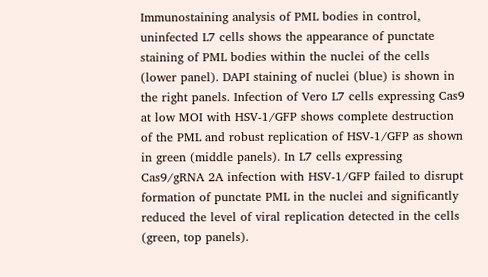Immunostaining analysis of PML bodies in control, uninfected L7 cells shows the appearance of punctate staining of PML bodies within the nuclei of the cells (lower panel). DAPI staining of nuclei (blue) is shown in the right panels. Infection of Vero L7 cells expressing Cas9 at low MOI with HSV-1/GFP shows complete destruction of the PML and robust replication of HSV-1/GFP as shown in green (middle panels). In L7 cells expressing Cas9/gRNA 2A infection with HSV-1/GFP failed to disrupt formation of punctate PML in the nuclei and significantly reduced the level of viral replication detected in the cells (green, top panels).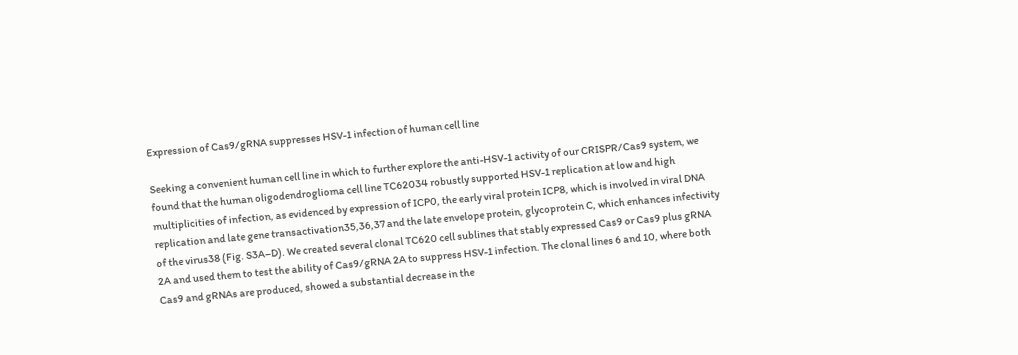Expression of Cas9/gRNA suppresses HSV-1 infection of human cell line

Seeking a convenient human cell line in which to further explore the anti-HSV-1 activity of our CRISPR/Cas9 system, we found that the human oligodendroglioma cell line TC62034 robustly supported HSV-1 replication at low and high multiplicities of infection, as evidenced by expression of ICP0, the early viral protein ICP8, which is involved in viral DNA replication and late gene transactivation35,36,37 and the late envelope protein, glycoprotein C, which enhances infectivity of the virus38 (Fig. S3A–D). We created several clonal TC620 cell sublines that stably expressed Cas9 or Cas9 plus gRNA 2A and used them to test the ability of Cas9/gRNA 2A to suppress HSV-1 infection. The clonal lines 6 and 10, where both Cas9 and gRNAs are produced, showed a substantial decrease in the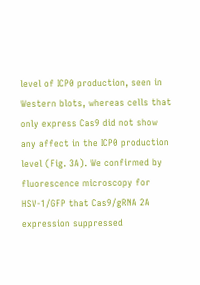level of ICP0 production, seen in Western blots, whereas cells that only express Cas9 did not show any affect in the ICP0 production level (Fig. 3A). We confirmed by fluorescence microscopy for HSV-1/GFP that Cas9/gRNA 2A expression suppressed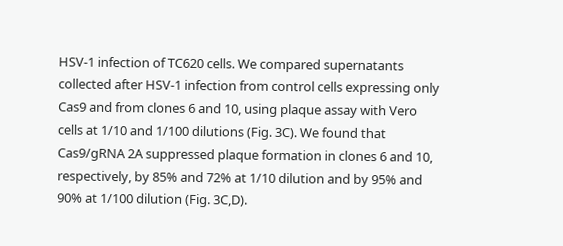HSV-1 infection of TC620 cells. We compared supernatants collected after HSV-1 infection from control cells expressing only Cas9 and from clones 6 and 10, using plaque assay with Vero cells at 1/10 and 1/100 dilutions (Fig. 3C). We found that Cas9/gRNA 2A suppressed plaque formation in clones 6 and 10, respectively, by 85% and 72% at 1/10 dilution and by 95% and 90% at 1/100 dilution (Fig. 3C,D).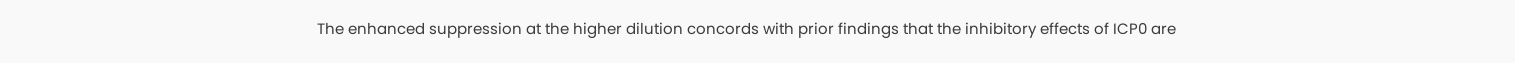The enhanced suppression at the higher dilution concords with prior findings that the inhibitory effects of ICP0 are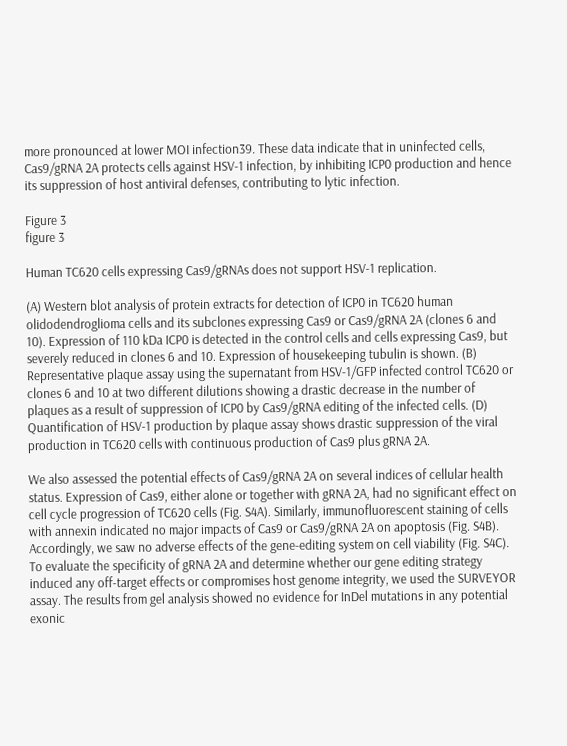more pronounced at lower MOI infection39. These data indicate that in uninfected cells, Cas9/gRNA 2A protects cells against HSV-1 infection, by inhibiting ICP0 production and hence its suppression of host antiviral defenses, contributing to lytic infection.

Figure 3
figure 3

Human TC620 cells expressing Cas9/gRNAs does not support HSV-1 replication.

(A) Western blot analysis of protein extracts for detection of ICP0 in TC620 human olidodendroglioma cells and its subclones expressing Cas9 or Cas9/gRNA 2A (clones 6 and 10). Expression of 110 kDa ICP0 is detected in the control cells and cells expressing Cas9, but severely reduced in clones 6 and 10. Expression of housekeeping tubulin is shown. (B) Representative plaque assay using the supernatant from HSV-1/GFP infected control TC620 or clones 6 and 10 at two different dilutions showing a drastic decrease in the number of plaques as a result of suppression of ICP0 by Cas9/gRNA editing of the infected cells. (D) Quantification of HSV-1 production by plaque assay shows drastic suppression of the viral production in TC620 cells with continuous production of Cas9 plus gRNA 2A.

We also assessed the potential effects of Cas9/gRNA 2A on several indices of cellular health status. Expression of Cas9, either alone or together with gRNA 2A, had no significant effect on cell cycle progression of TC620 cells (Fig. S4A). Similarly, immunofluorescent staining of cells with annexin indicated no major impacts of Cas9 or Cas9/gRNA 2A on apoptosis (Fig. S4B). Accordingly, we saw no adverse effects of the gene-editing system on cell viability (Fig. S4C). To evaluate the specificity of gRNA 2A and determine whether our gene editing strategy induced any off-target effects or compromises host genome integrity, we used the SURVEYOR assay. The results from gel analysis showed no evidence for InDel mutations in any potential exonic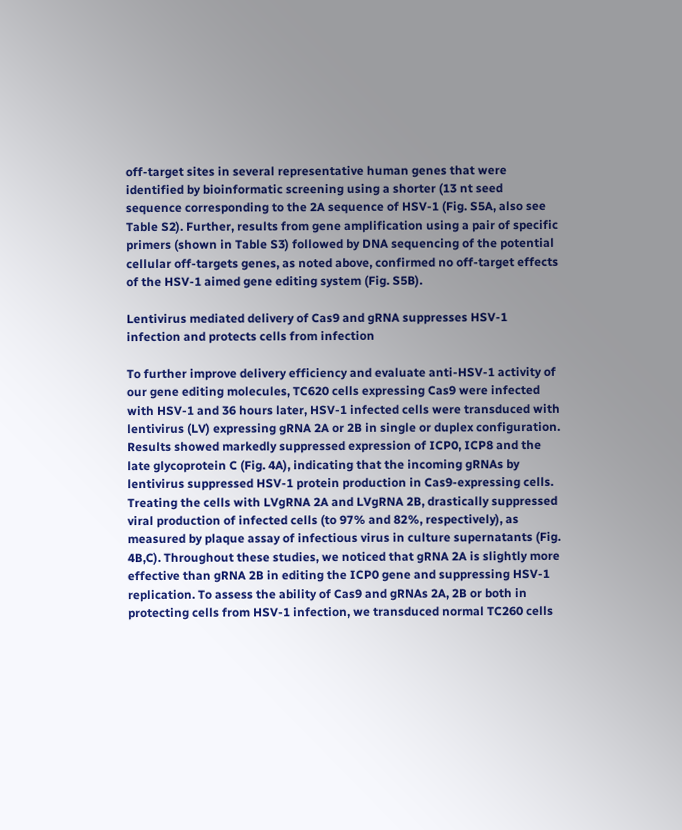off-target sites in several representative human genes that were identified by bioinformatic screening using a shorter (13 nt seed sequence corresponding to the 2A sequence of HSV-1 (Fig. S5A, also see Table S2). Further, results from gene amplification using a pair of specific primers (shown in Table S3) followed by DNA sequencing of the potential cellular off-targets genes, as noted above, confirmed no off-target effects of the HSV-1 aimed gene editing system (Fig. S5B).

Lentivirus mediated delivery of Cas9 and gRNA suppresses HSV-1 infection and protects cells from infection

To further improve delivery efficiency and evaluate anti-HSV-1 activity of our gene editing molecules, TC620 cells expressing Cas9 were infected with HSV-1 and 36 hours later, HSV-1 infected cells were transduced with lentivirus (LV) expressing gRNA 2A or 2B in single or duplex configuration. Results showed markedly suppressed expression of ICP0, ICP8 and the late glycoprotein C (Fig. 4A), indicating that the incoming gRNAs by lentivirus suppressed HSV-1 protein production in Cas9-expressing cells. Treating the cells with LVgRNA 2A and LVgRNA 2B, drastically suppressed viral production of infected cells (to 97% and 82%, respectively), as measured by plaque assay of infectious virus in culture supernatants (Fig. 4B,C). Throughout these studies, we noticed that gRNA 2A is slightly more effective than gRNA 2B in editing the ICP0 gene and suppressing HSV-1 replication. To assess the ability of Cas9 and gRNAs 2A, 2B or both in protecting cells from HSV-1 infection, we transduced normal TC260 cells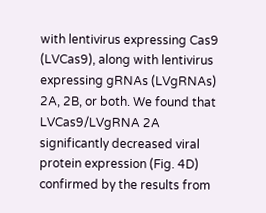with lentivirus expressing Cas9 (LVCas9), along with lentivirus expressing gRNAs (LVgRNAs) 2A, 2B, or both. We found that LVCas9/LVgRNA 2A significantly decreased viral protein expression (Fig. 4D) confirmed by the results from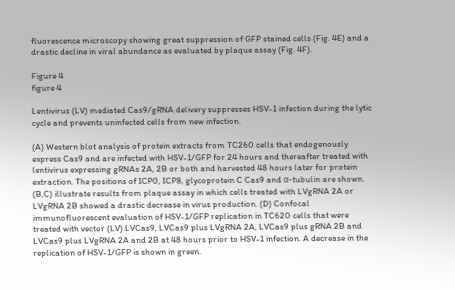fluorescence microscopy showing great suppression of GFP stained cells (Fig. 4E) and a drastic decline in viral abundance as evaluated by plaque assay (Fig. 4F).

Figure 4
figure 4

Lentivirus (LV) mediated Cas9/gRNA delivery suppresses HSV-1 infection during the lytic cycle and prevents uninfected cells from new infection.

(A) Western blot analysis of protein extracts from TC260 cells that endogenously express Cas9 and are infected with HSV-1/GFP for 24 hours and thereafter treated with lentivirus expressing gRNAs 2A, 2B or both and harvested 48 hours later for protein extraction. The positions of ICP0, ICP8, glycoprotein C Cas9 and α-tubulin are shown. (B,C) illustrate results from plaque assay in which cells treated with LVgRNA 2A or LVgRNA 2B showed a drastic decrease in virus production. (D) Confocal immunofluorescent evaluation of HSV-1/GFP replication in TC620 cells that were treated with vector (LV) LVCas9, LVCas9 plus LVgRNA 2A, LVCas9 plus gRNA 2B and LVCas9 plus LVgRNA 2A and 2B at 48 hours prior to HSV-1 infection. A decrease in the replication of HSV-1/GFP is shown in green.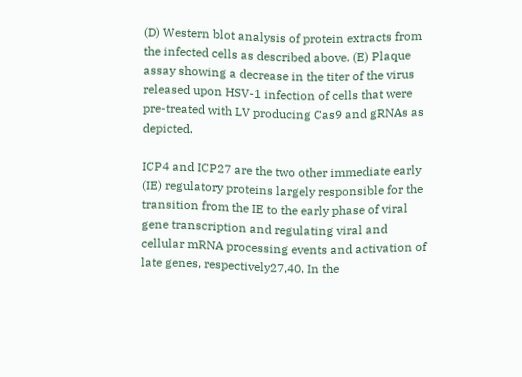(D) Western blot analysis of protein extracts from the infected cells as described above. (E) Plaque assay showing a decrease in the titer of the virus released upon HSV-1 infection of cells that were pre-treated with LV producing Cas9 and gRNAs as depicted.

ICP4 and ICP27 are the two other immediate early (IE) regulatory proteins largely responsible for the transition from the IE to the early phase of viral gene transcription and regulating viral and cellular mRNA processing events and activation of late genes, respectively27,40. In the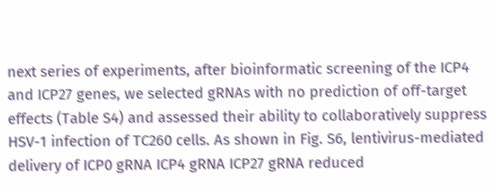next series of experiments, after bioinformatic screening of the ICP4 and ICP27 genes, we selected gRNAs with no prediction of off-target effects (Table S4) and assessed their ability to collaboratively suppress HSV-1 infection of TC260 cells. As shown in Fig. S6, lentivirus-mediated delivery of ICP0 gRNA ICP4 gRNA ICP27 gRNA reduced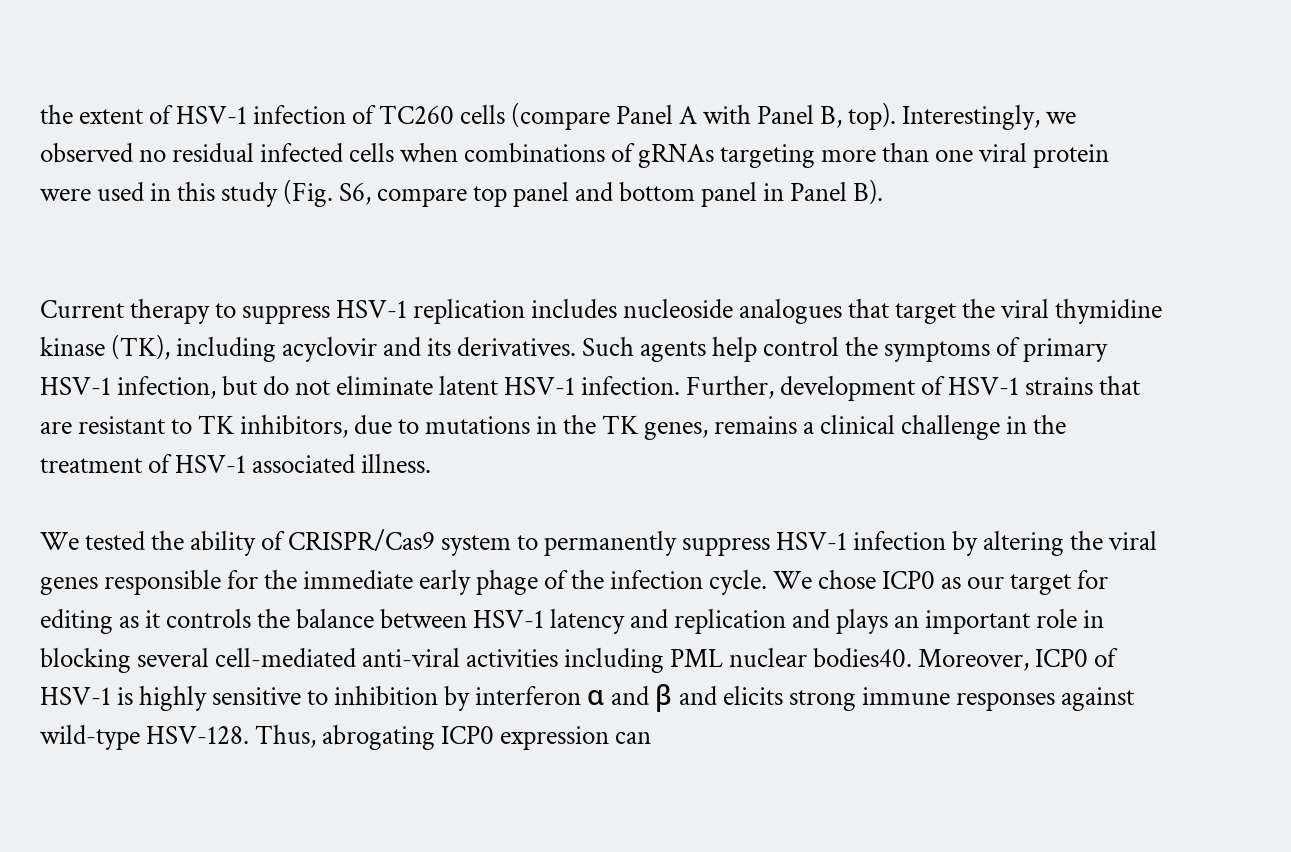the extent of HSV-1 infection of TC260 cells (compare Panel A with Panel B, top). Interestingly, we observed no residual infected cells when combinations of gRNAs targeting more than one viral protein were used in this study (Fig. S6, compare top panel and bottom panel in Panel B).


Current therapy to suppress HSV-1 replication includes nucleoside analogues that target the viral thymidine kinase (TK), including acyclovir and its derivatives. Such agents help control the symptoms of primary HSV-1 infection, but do not eliminate latent HSV-1 infection. Further, development of HSV-1 strains that are resistant to TK inhibitors, due to mutations in the TK genes, remains a clinical challenge in the treatment of HSV-1 associated illness.

We tested the ability of CRISPR/Cas9 system to permanently suppress HSV-1 infection by altering the viral genes responsible for the immediate early phage of the infection cycle. We chose ICP0 as our target for editing as it controls the balance between HSV-1 latency and replication and plays an important role in blocking several cell-mediated anti-viral activities including PML nuclear bodies40. Moreover, ICP0 of HSV-1 is highly sensitive to inhibition by interferon α and β and elicits strong immune responses against wild-type HSV-128. Thus, abrogating ICP0 expression can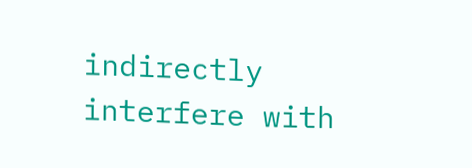indirectly interfere with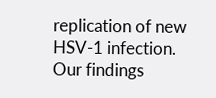replication of new HSV-1 infection. Our findings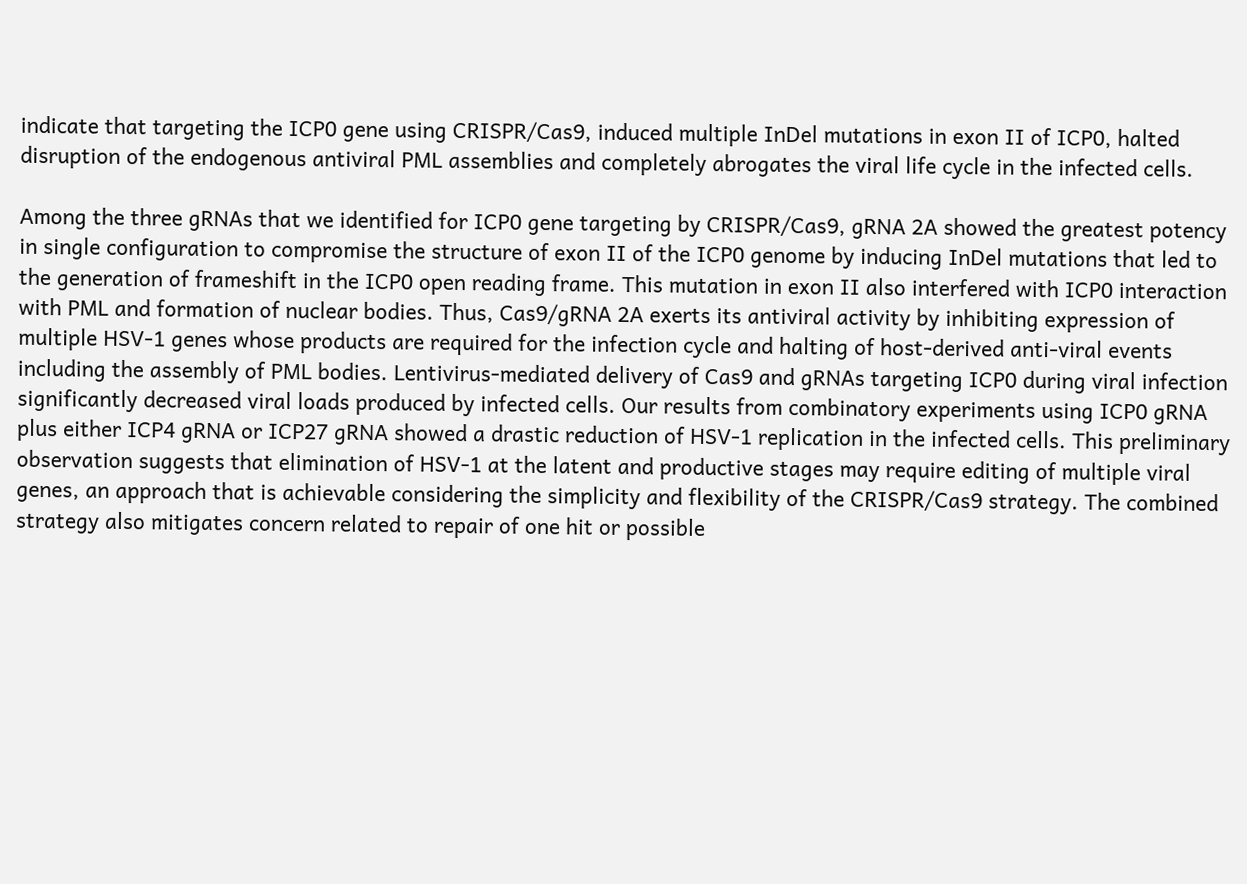indicate that targeting the ICP0 gene using CRISPR/Cas9, induced multiple InDel mutations in exon II of ICP0, halted disruption of the endogenous antiviral PML assemblies and completely abrogates the viral life cycle in the infected cells.

Among the three gRNAs that we identified for ICP0 gene targeting by CRISPR/Cas9, gRNA 2A showed the greatest potency in single configuration to compromise the structure of exon II of the ICP0 genome by inducing InDel mutations that led to the generation of frameshift in the ICP0 open reading frame. This mutation in exon II also interfered with ICP0 interaction with PML and formation of nuclear bodies. Thus, Cas9/gRNA 2A exerts its antiviral activity by inhibiting expression of multiple HSV-1 genes whose products are required for the infection cycle and halting of host-derived anti-viral events including the assembly of PML bodies. Lentivirus-mediated delivery of Cas9 and gRNAs targeting ICP0 during viral infection significantly decreased viral loads produced by infected cells. Our results from combinatory experiments using ICP0 gRNA plus either ICP4 gRNA or ICP27 gRNA showed a drastic reduction of HSV-1 replication in the infected cells. This preliminary observation suggests that elimination of HSV-1 at the latent and productive stages may require editing of multiple viral genes, an approach that is achievable considering the simplicity and flexibility of the CRISPR/Cas9 strategy. The combined strategy also mitigates concern related to repair of one hit or possible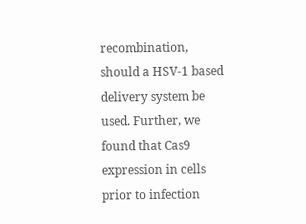recombination, should a HSV-1 based delivery system be used. Further, we found that Cas9 expression in cells prior to infection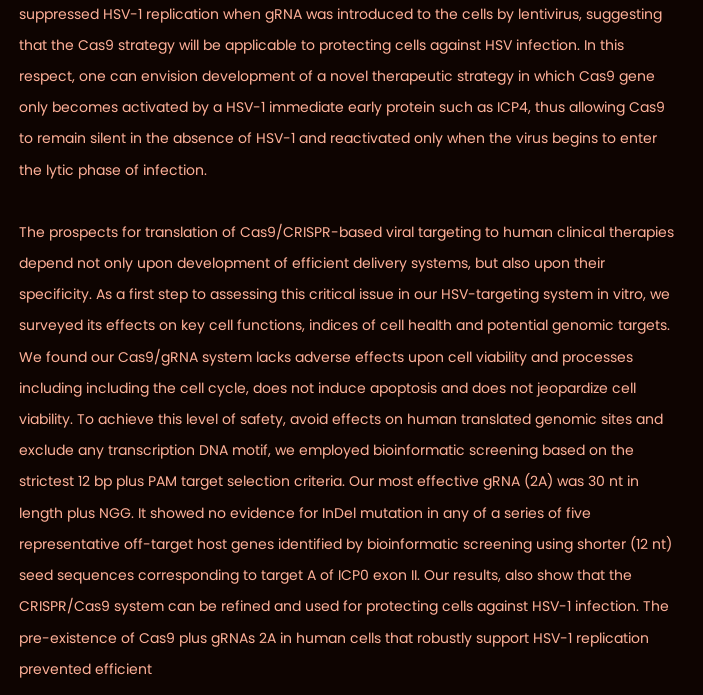suppressed HSV-1 replication when gRNA was introduced to the cells by lentivirus, suggesting that the Cas9 strategy will be applicable to protecting cells against HSV infection. In this respect, one can envision development of a novel therapeutic strategy in which Cas9 gene only becomes activated by a HSV-1 immediate early protein such as ICP4, thus allowing Cas9 to remain silent in the absence of HSV-1 and reactivated only when the virus begins to enter the lytic phase of infection.

The prospects for translation of Cas9/CRISPR-based viral targeting to human clinical therapies depend not only upon development of efficient delivery systems, but also upon their specificity. As a first step to assessing this critical issue in our HSV-targeting system in vitro, we surveyed its effects on key cell functions, indices of cell health and potential genomic targets. We found our Cas9/gRNA system lacks adverse effects upon cell viability and processes including including the cell cycle, does not induce apoptosis and does not jeopardize cell viability. To achieve this level of safety, avoid effects on human translated genomic sites and exclude any transcription DNA motif, we employed bioinformatic screening based on the strictest 12 bp plus PAM target selection criteria. Our most effective gRNA (2A) was 30 nt in length plus NGG. It showed no evidence for InDel mutation in any of a series of five representative off-target host genes identified by bioinformatic screening using shorter (12 nt) seed sequences corresponding to target A of ICP0 exon II. Our results, also show that the CRISPR/Cas9 system can be refined and used for protecting cells against HSV-1 infection. The pre-existence of Cas9 plus gRNAs 2A in human cells that robustly support HSV-1 replication prevented efficient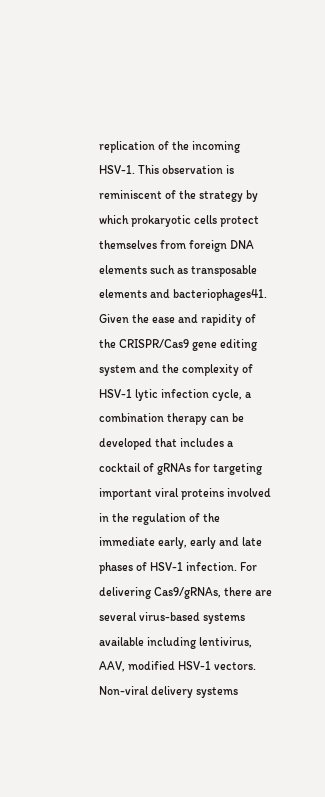replication of the incoming HSV-1. This observation is reminiscent of the strategy by which prokaryotic cells protect themselves from foreign DNA elements such as transposable elements and bacteriophages41. Given the ease and rapidity of the CRISPR/Cas9 gene editing system and the complexity of HSV-1 lytic infection cycle, a combination therapy can be developed that includes a cocktail of gRNAs for targeting important viral proteins involved in the regulation of the immediate early, early and late phases of HSV-1 infection. For delivering Cas9/gRNAs, there are several virus-based systems available including lentivirus, AAV, modified HSV-1 vectors. Non-viral delivery systems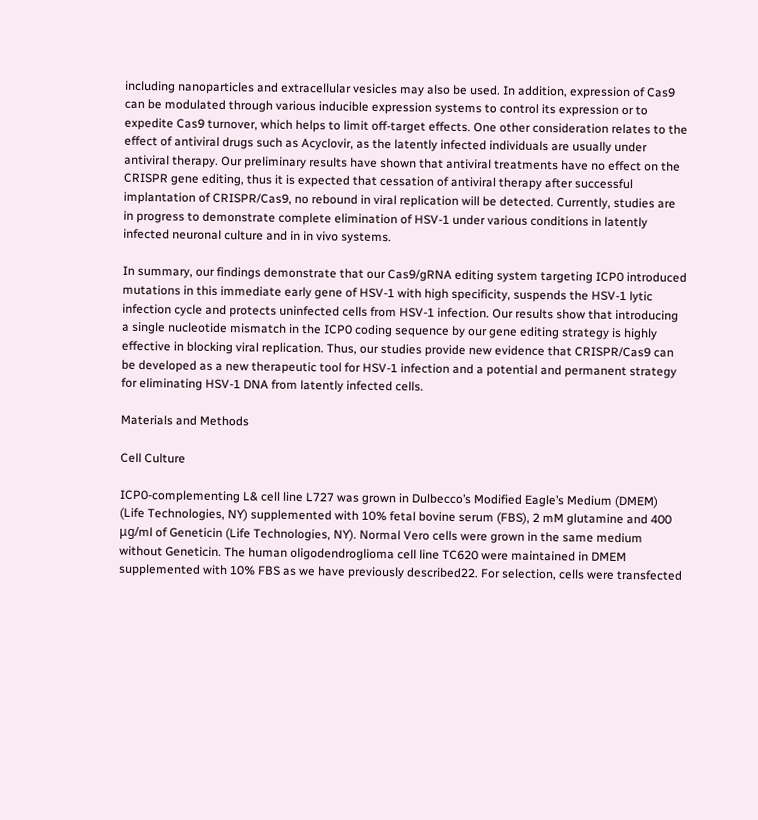including nanoparticles and extracellular vesicles may also be used. In addition, expression of Cas9 can be modulated through various inducible expression systems to control its expression or to expedite Cas9 turnover, which helps to limit off-target effects. One other consideration relates to the effect of antiviral drugs such as Acyclovir, as the latently infected individuals are usually under antiviral therapy. Our preliminary results have shown that antiviral treatments have no effect on the CRISPR gene editing, thus it is expected that cessation of antiviral therapy after successful implantation of CRISPR/Cas9, no rebound in viral replication will be detected. Currently, studies are in progress to demonstrate complete elimination of HSV-1 under various conditions in latently infected neuronal culture and in in vivo systems.

In summary, our findings demonstrate that our Cas9/gRNA editing system targeting ICP0 introduced mutations in this immediate early gene of HSV-1 with high specificity, suspends the HSV-1 lytic infection cycle and protects uninfected cells from HSV-1 infection. Our results show that introducing a single nucleotide mismatch in the ICP0 coding sequence by our gene editing strategy is highly effective in blocking viral replication. Thus, our studies provide new evidence that CRISPR/Cas9 can be developed as a new therapeutic tool for HSV-1 infection and a potential and permanent strategy for eliminating HSV-1 DNA from latently infected cells.

Materials and Methods

Cell Culture

ICP0-complementing L& cell line L727 was grown in Dulbecco’s Modified Eagle’s Medium (DMEM) (Life Technologies, NY) supplemented with 10% fetal bovine serum (FBS), 2 mM glutamine and 400 μg/ml of Geneticin (Life Technologies, NY). Normal Vero cells were grown in the same medium without Geneticin. The human oligodendroglioma cell line TC620 were maintained in DMEM supplemented with 10% FBS as we have previously described22. For selection, cells were transfected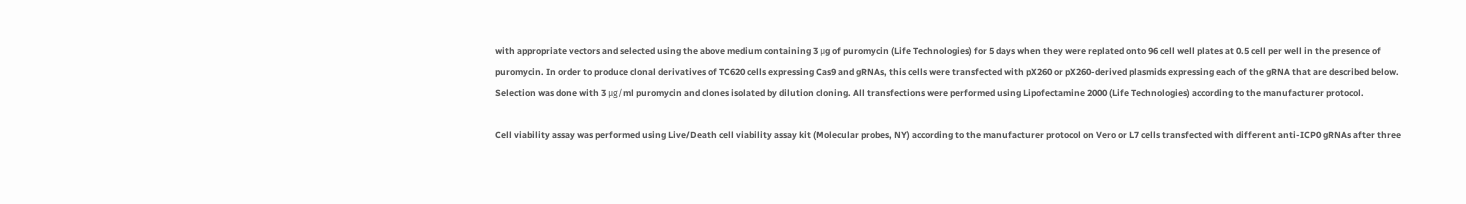with appropriate vectors and selected using the above medium containing 3 μg of puromycin (Life Technologies) for 5 days when they were replated onto 96 cell well plates at 0.5 cell per well in the presence of puromycin. In order to produce clonal derivatives of TC620 cells expressing Cas9 and gRNAs, this cells were transfected with pX260 or pX260-derived plasmids expressing each of the gRNA that are described below. Selection was done with 3 μg/ml puromycin and clones isolated by dilution cloning. All transfections were performed using Lipofectamine 2000 (Life Technologies) according to the manufacturer protocol.

Cell viability assay was performed using Live/Death cell viability assay kit (Molecular probes, NY) according to the manufacturer protocol on Vero or L7 cells transfected with different anti-ICP0 gRNAs after three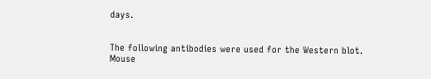days.


The following antibodies were used for the Western blot. Mouse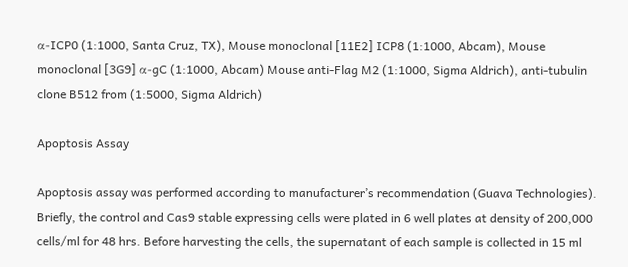α-ICP0 (1:1000, Santa Cruz, TX), Mouse monoclonal [11E2] ICP8 (1:1000, Abcam), Mouse monoclonal [3G9] α-gC (1:1000, Abcam) Mouse anti-Flag M2 (1:1000, Sigma Aldrich), anti-tubulin clone B512 from (1:5000, Sigma Aldrich)

Apoptosis Assay

Apoptosis assay was performed according to manufacturer’s recommendation (Guava Technologies). Briefly, the control and Cas9 stable expressing cells were plated in 6 well plates at density of 200,000 cells/ml for 48 hrs. Before harvesting the cells, the supernatant of each sample is collected in 15 ml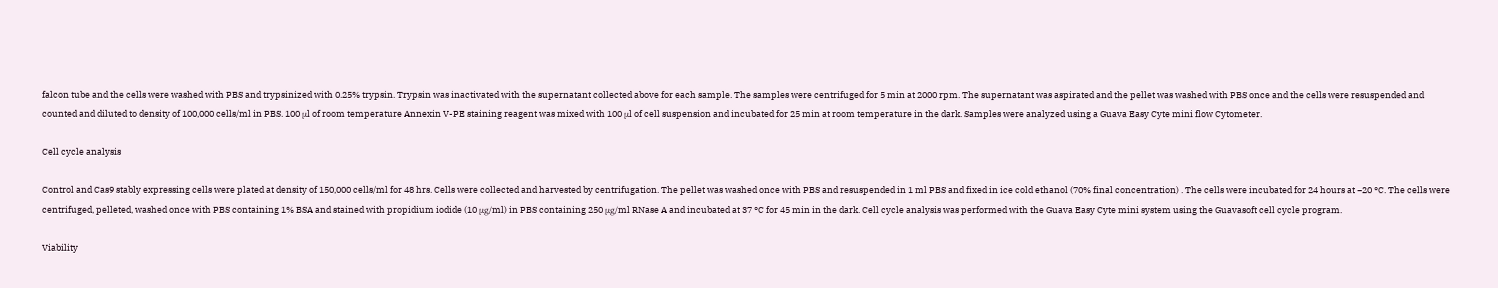falcon tube and the cells were washed with PBS and trypsinized with 0.25% trypsin. Trypsin was inactivated with the supernatant collected above for each sample. The samples were centrifuged for 5 min at 2000 rpm. The supernatant was aspirated and the pellet was washed with PBS once and the cells were resuspended and counted and diluted to density of 100,000 cells/ml in PBS. 100 μl of room temperature Annexin V-PE staining reagent was mixed with 100 μl of cell suspension and incubated for 25 min at room temperature in the dark. Samples were analyzed using a Guava Easy Cyte mini flow Cytometer.

Cell cycle analysis

Control and Cas9 stably expressing cells were plated at density of 150,000 cells/ml for 48 hrs. Cells were collected and harvested by centrifugation. The pellet was washed once with PBS and resuspended in 1 ml PBS and fixed in ice cold ethanol (70% final concentration) . The cells were incubated for 24 hours at −20 °C. The cells were centrifuged, pelleted, washed once with PBS containing 1% BSA and stained with propidium iodide (10 μg/ml) in PBS containing 250 μg/ml RNase A and incubated at 37 °C for 45 min in the dark. Cell cycle analysis was performed with the Guava Easy Cyte mini system using the Guavasoft cell cycle program.

Viability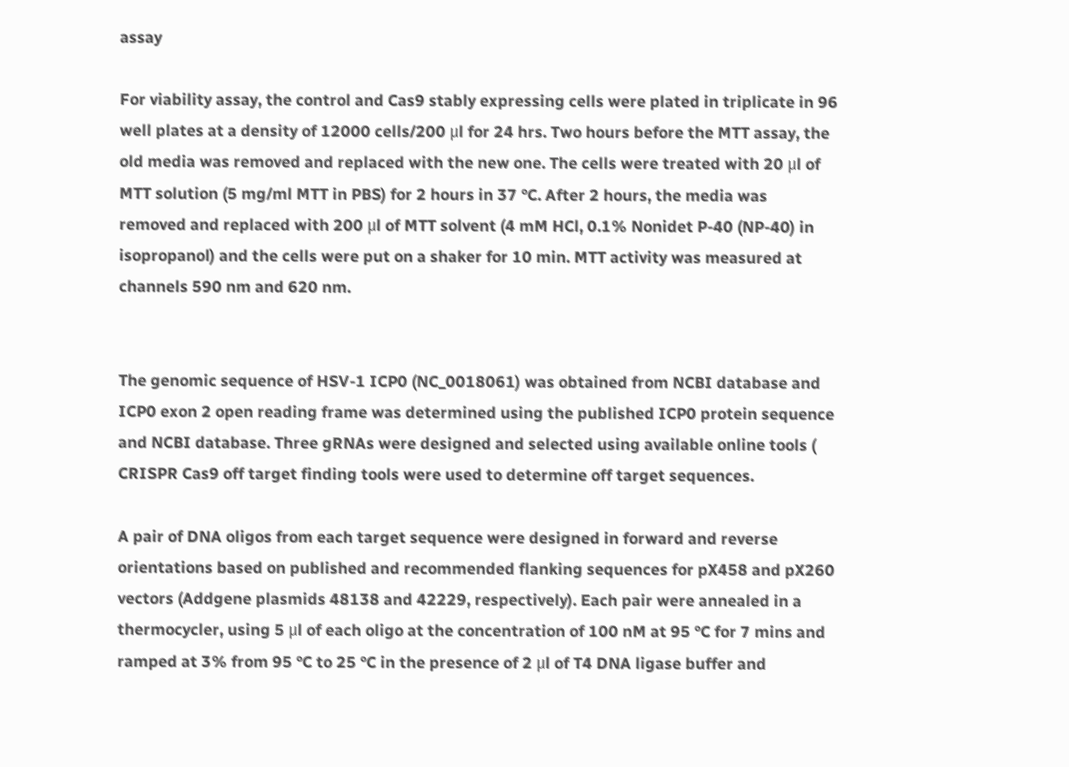assay

For viability assay, the control and Cas9 stably expressing cells were plated in triplicate in 96 well plates at a density of 12000 cells/200 μl for 24 hrs. Two hours before the MTT assay, the old media was removed and replaced with the new one. The cells were treated with 20 μl of MTT solution (5 mg/ml MTT in PBS) for 2 hours in 37 °C. After 2 hours, the media was removed and replaced with 200 μl of MTT solvent (4 mM HCl, 0.1% Nonidet P-40 (NP-40) in isopropanol) and the cells were put on a shaker for 10 min. MTT activity was measured at channels 590 nm and 620 nm.


The genomic sequence of HSV-1 ICP0 (NC_0018061) was obtained from NCBI database and ICP0 exon 2 open reading frame was determined using the published ICP0 protein sequence and NCBI database. Three gRNAs were designed and selected using available online tools ( CRISPR Cas9 off target finding tools were used to determine off target sequences.

A pair of DNA oligos from each target sequence were designed in forward and reverse orientations based on published and recommended flanking sequences for pX458 and pX260 vectors (Addgene plasmids 48138 and 42229, respectively). Each pair were annealed in a thermocycler, using 5 μl of each oligo at the concentration of 100 nM at 95 °C for 7 mins and ramped at 3% from 95 °C to 25 °C in the presence of 2 μl of T4 DNA ligase buffer and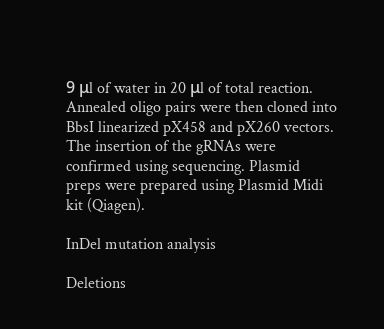9 μl of water in 20 μl of total reaction. Annealed oligo pairs were then cloned into BbsI linearized pX458 and pX260 vectors. The insertion of the gRNAs were confirmed using sequencing. Plasmid preps were prepared using Plasmid Midi kit (Qiagen).

InDel mutation analysis

Deletions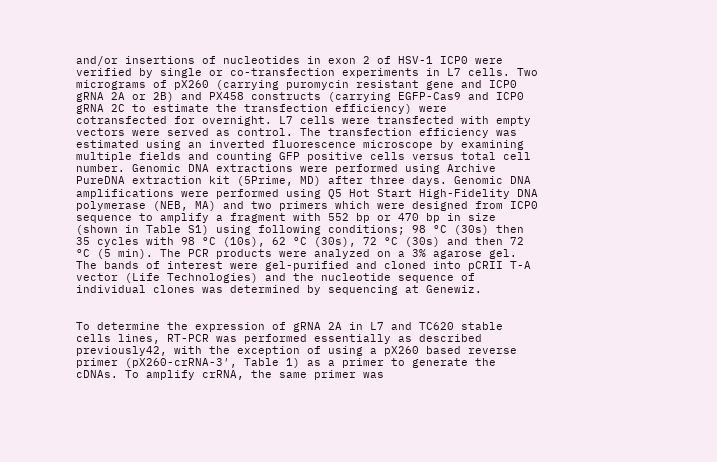and/or insertions of nucleotides in exon 2 of HSV-1 ICP0 were verified by single or co-transfection experiments in L7 cells. Two micrograms of pX260 (carrying puromycin resistant gene and ICP0 gRNA 2A or 2B) and PX458 constructs (carrying EGFP-Cas9 and ICP0 gRNA 2C to estimate the transfection efficiency) were cotransfected for overnight. L7 cells were transfected with empty vectors were served as control. The transfection efficiency was estimated using an inverted fluorescence microscope by examining multiple fields and counting GFP positive cells versus total cell number. Genomic DNA extractions were performed using Archive PureDNA extraction kit (5Prime, MD) after three days. Genomic DNA amplifications were performed using Q5 Hot Start High-Fidelity DNA polymerase (NEB, MA) and two primers which were designed from ICP0 sequence to amplify a fragment with 552 bp or 470 bp in size (shown in Table S1) using following conditions; 98 °C (30s) then 35 cycles with 98 °C (10s), 62 °C (30s), 72 °C (30s) and then 72 °C (5 min). The PCR products were analyzed on a 3% agarose gel. The bands of interest were gel-purified and cloned into pCRII T-A vector (Life Technologies) and the nucleotide sequence of individual clones was determined by sequencing at Genewiz.


To determine the expression of gRNA 2A in L7 and TC620 stable cells lines, RT-PCR was performed essentially as described previously42, with the exception of using a pX260 based reverse primer (pX260-crRNA-3′, Table 1) as a primer to generate the cDNAs. To amplify crRNA, the same primer was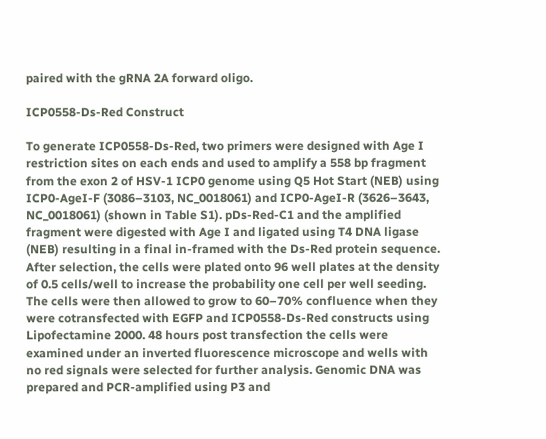paired with the gRNA 2A forward oligo.

ICP0558-Ds-Red Construct

To generate ICP0558-Ds-Red, two primers were designed with Age I restriction sites on each ends and used to amplify a 558 bp fragment from the exon 2 of HSV-1 ICP0 genome using Q5 Hot Start (NEB) using ICP0-AgeI-F (3086–3103, NC_0018061) and ICP0-AgeI-R (3626–3643, NC_0018061) (shown in Table S1). pDs-Red-C1 and the amplified fragment were digested with Age I and ligated using T4 DNA ligase (NEB) resulting in a final in-framed with the Ds-Red protein sequence. After selection, the cells were plated onto 96 well plates at the density of 0.5 cells/well to increase the probability one cell per well seeding. The cells were then allowed to grow to 60–70% confluence when they were cotransfected with EGFP and ICP0558-Ds-Red constructs using Lipofectamine 2000. 48 hours post transfection the cells were examined under an inverted fluorescence microscope and wells with no red signals were selected for further analysis. Genomic DNA was prepared and PCR-amplified using P3 and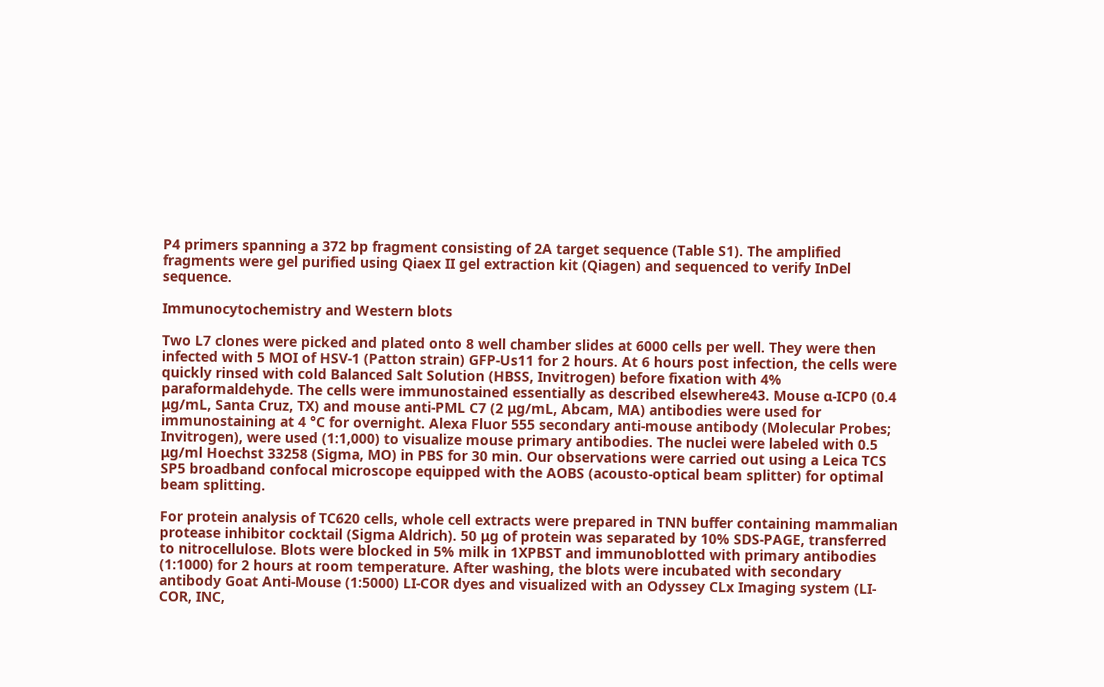P4 primers spanning a 372 bp fragment consisting of 2A target sequence (Table S1). The amplified fragments were gel purified using Qiaex II gel extraction kit (Qiagen) and sequenced to verify InDel sequence.

Immunocytochemistry and Western blots

Two L7 clones were picked and plated onto 8 well chamber slides at 6000 cells per well. They were then infected with 5 MOI of HSV-1 (Patton strain) GFP-Us11 for 2 hours. At 6 hours post infection, the cells were quickly rinsed with cold Balanced Salt Solution (HBSS, Invitrogen) before fixation with 4% paraformaldehyde. The cells were immunostained essentially as described elsewhere43. Mouse α-ICP0 (0.4 μg/mL, Santa Cruz, TX) and mouse anti-PML C7 (2 μg/mL, Abcam, MA) antibodies were used for immunostaining at 4 °C for overnight. Alexa Fluor 555 secondary anti-mouse antibody (Molecular Probes; Invitrogen), were used (1:1,000) to visualize mouse primary antibodies. The nuclei were labeled with 0.5 μg/ml Hoechst 33258 (Sigma, MO) in PBS for 30 min. Our observations were carried out using a Leica TCS SP5 broadband confocal microscope equipped with the AOBS (acousto-optical beam splitter) for optimal beam splitting.

For protein analysis of TC620 cells, whole cell extracts were prepared in TNN buffer containing mammalian protease inhibitor cocktail (Sigma Aldrich). 50 μg of protein was separated by 10% SDS-PAGE, transferred to nitrocellulose. Blots were blocked in 5% milk in 1XPBST and immunoblotted with primary antibodies (1:1000) for 2 hours at room temperature. After washing, the blots were incubated with secondary antibody Goat Anti-Mouse (1:5000) LI-COR dyes and visualized with an Odyssey CLx Imaging system (LI-COR, INC,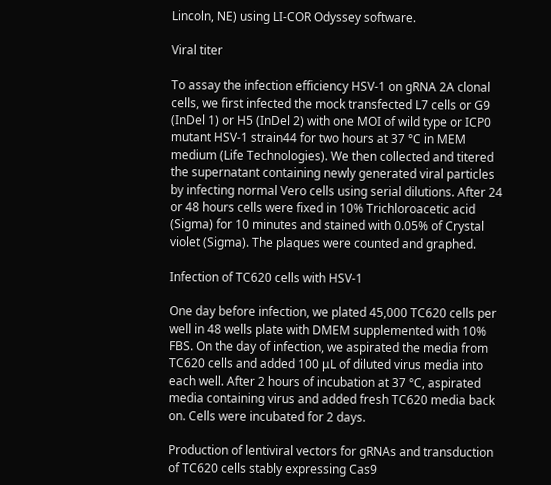Lincoln, NE) using LI-COR Odyssey software.

Viral titer

To assay the infection efficiency HSV-1 on gRNA 2A clonal cells, we first infected the mock transfected L7 cells or G9 (InDel 1) or H5 (InDel 2) with one MOI of wild type or ICP0 mutant HSV-1 strain44 for two hours at 37 °C in MEM medium (Life Technologies). We then collected and titered the supernatant containing newly generated viral particles by infecting normal Vero cells using serial dilutions. After 24 or 48 hours cells were fixed in 10% Trichloroacetic acid (Sigma) for 10 minutes and stained with 0.05% of Crystal violet (Sigma). The plaques were counted and graphed.

Infection of TC620 cells with HSV-1

One day before infection, we plated 45,000 TC620 cells per well in 48 wells plate with DMEM supplemented with 10% FBS. On the day of infection, we aspirated the media from TC620 cells and added 100 μL of diluted virus media into each well. After 2 hours of incubation at 37 °C, aspirated media containing virus and added fresh TC620 media back on. Cells were incubated for 2 days.

Production of lentiviral vectors for gRNAs and transduction of TC620 cells stably expressing Cas9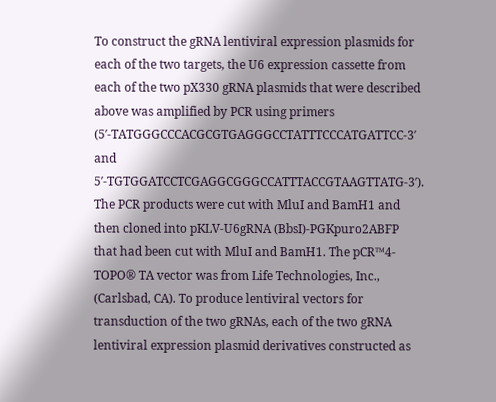To construct the gRNA lentiviral expression plasmids for each of the two targets, the U6 expression cassette from each of the two pX330 gRNA plasmids that were described above was amplified by PCR using primers (5′-TATGGGCCCACGCGTGAGGGCCTATTTCCCATGATTCC-3′ and 5′-TGTGGATCCTCGAGGCGGGCCATTTACCGTAAGTTATG-3′). The PCR products were cut with MluI and BamH1 and then cloned into pKLV-U6gRNA (BbsI)-PGKpuro2ABFP that had been cut with MluI and BamH1. The pCR™4-TOPO® TA vector was from Life Technologies, Inc., (Carlsbad, CA). To produce lentiviral vectors for transduction of the two gRNAs, each of the two gRNA lentiviral expression plasmid derivatives constructed as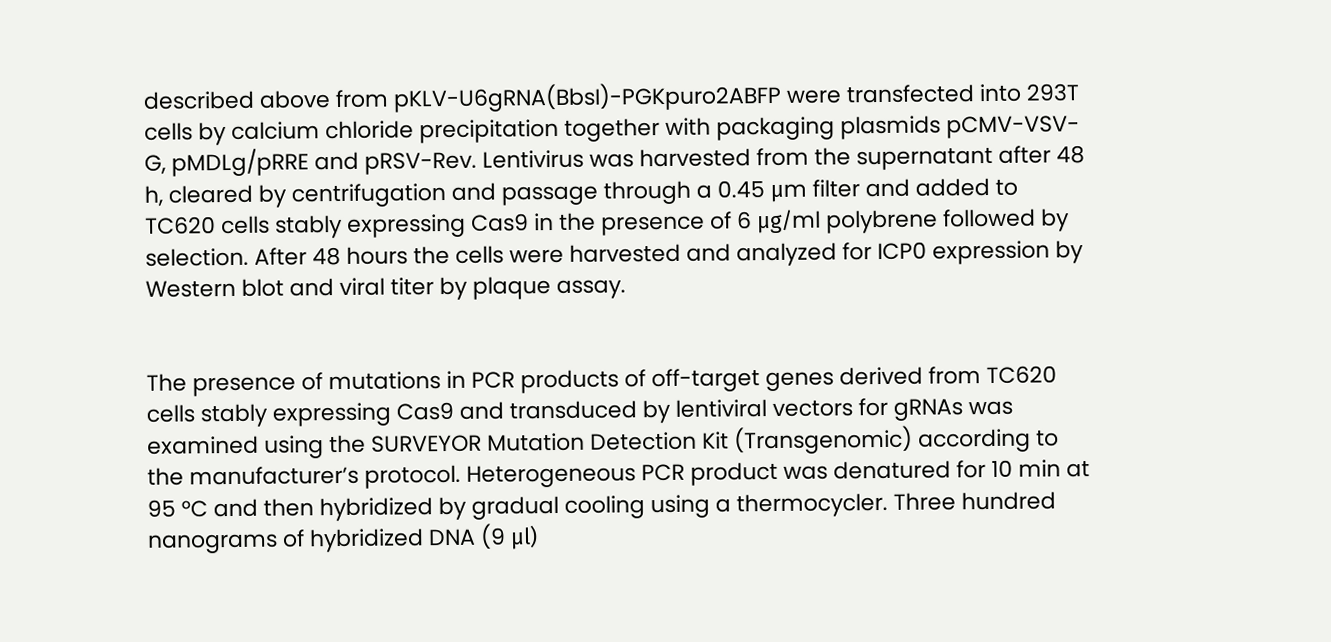described above from pKLV-U6gRNA(BbsI)-PGKpuro2ABFP were transfected into 293T cells by calcium chloride precipitation together with packaging plasmids pCMV-VSV-G, pMDLg/pRRE and pRSV-Rev. Lentivirus was harvested from the supernatant after 48 h, cleared by centrifugation and passage through a 0.45 μm filter and added to TC620 cells stably expressing Cas9 in the presence of 6 μg/ml polybrene followed by selection. After 48 hours the cells were harvested and analyzed for ICP0 expression by Western blot and viral titer by plaque assay.


The presence of mutations in PCR products of off-target genes derived from TC620 cells stably expressing Cas9 and transduced by lentiviral vectors for gRNAs was examined using the SURVEYOR Mutation Detection Kit (Transgenomic) according to the manufacturer’s protocol. Heterogeneous PCR product was denatured for 10 min at 95 °C and then hybridized by gradual cooling using a thermocycler. Three hundred nanograms of hybridized DNA (9 μl)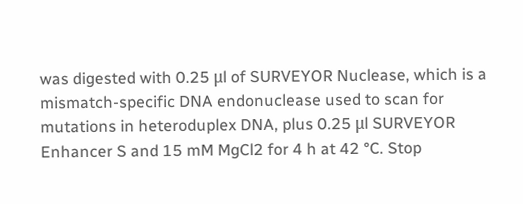was digested with 0.25 μl of SURVEYOR Nuclease, which is a mismatch-specific DNA endonuclease used to scan for mutations in heteroduplex DNA, plus 0.25 μl SURVEYOR Enhancer S and 15 mM MgCl2 for 4 h at 42 °C. Stop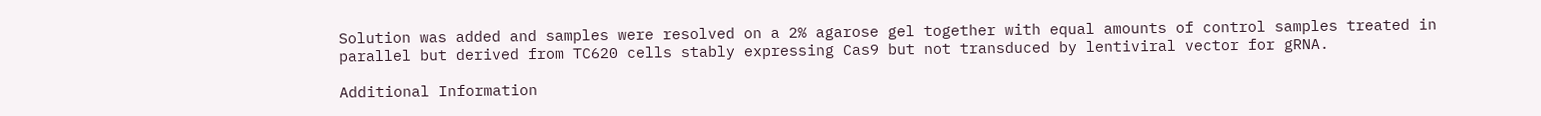Solution was added and samples were resolved on a 2% agarose gel together with equal amounts of control samples treated in parallel but derived from TC620 cells stably expressing Cas9 but not transduced by lentiviral vector for gRNA.

Additional Information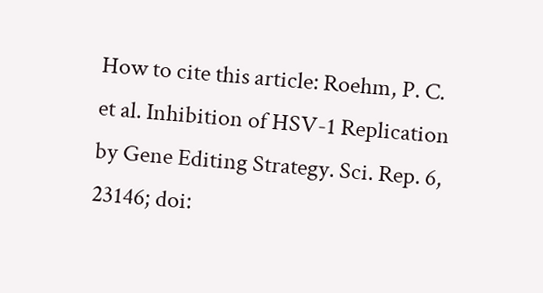How to cite this article: Roehm, P. C. et al. Inhibition of HSV-1 Replication by Gene Editing Strategy. Sci. Rep. 6, 23146; doi: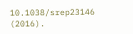10.1038/srep23146 (2016).